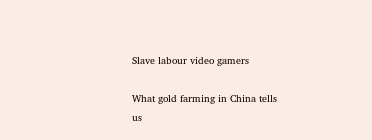Slave labour video gamers

What gold farming in China tells us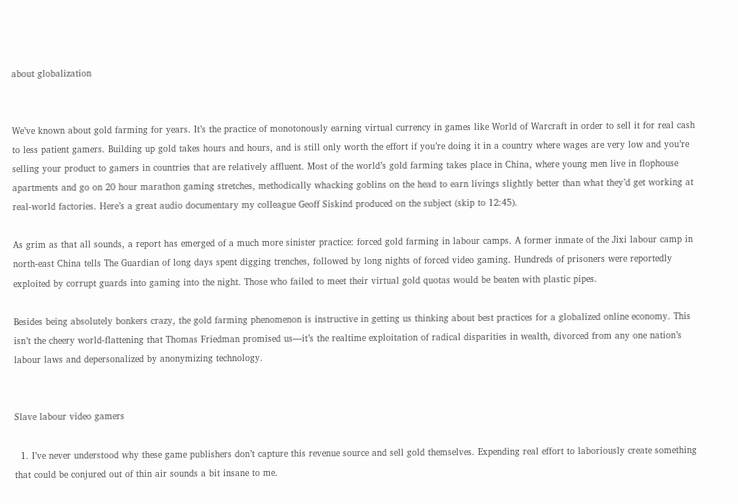about globalization


We’ve known about gold farming for years. It’s the practice of monotonously earning virtual currency in games like World of Warcraft in order to sell it for real cash to less patient gamers. Building up gold takes hours and hours, and is still only worth the effort if you’re doing it in a country where wages are very low and you’re selling your product to gamers in countries that are relatively affluent. Most of the world’s gold farming takes place in China, where young men live in flophouse apartments and go on 20 hour marathon gaming stretches, methodically whacking goblins on the head to earn livings slightly better than what they’d get working at real-world factories. Here’s a great audio documentary my colleague Geoff Siskind produced on the subject (skip to 12:45).

As grim as that all sounds, a report has emerged of a much more sinister practice: forced gold farming in labour camps. A former inmate of the Jixi labour camp in north-east China tells The Guardian of long days spent digging trenches, followed by long nights of forced video gaming. Hundreds of prisoners were reportedly exploited by corrupt guards into gaming into the night. Those who failed to meet their virtual gold quotas would be beaten with plastic pipes.

Besides being absolutely bonkers crazy, the gold farming phenomenon is instructive in getting us thinking about best practices for a globalized online economy. This isn’t the cheery world-flattening that Thomas Friedman promised us—it’s the realtime exploitation of radical disparities in wealth, divorced from any one nation’s labour laws and depersonalized by anonymizing technology.


Slave labour video gamers

  1. I’ve never understood why these game publishers don’t capture this revenue source and sell gold themselves. Expending real effort to laboriously create something that could be conjured out of thin air sounds a bit insane to me.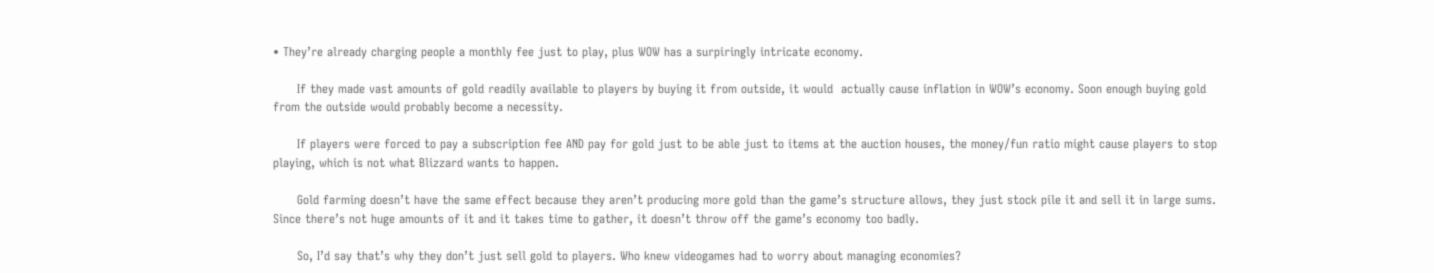• They’re already charging people a monthly fee just to play, plus WOW has a surpiringly intricate economy.

      If they made vast amounts of gold readily available to players by buying it from outside, it would  actually cause inflation in WOW’s economy. Soon enough buying gold from the outside would probably become a necessity.

      If players were forced to pay a subscription fee AND pay for gold just to be able just to items at the auction houses, the money/fun ratio might cause players to stop playing, which is not what Blizzard wants to happen.

      Gold farming doesn’t have the same effect because they aren’t producing more gold than the game’s structure allows, they just stock pile it and sell it in large sums. Since there’s not huge amounts of it and it takes time to gather, it doesn’t throw off the game’s economy too badly.

      So, I’d say that’s why they don’t just sell gold to players. Who knew videogames had to worry about managing economies?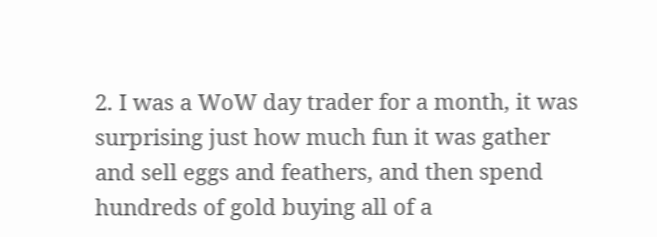2. I was a WoW day trader for a month, it was surprising just how much fun it was gather and sell eggs and feathers, and then spend hundreds of gold buying all of a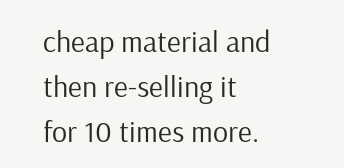cheap material and then re-selling it for 10 times more.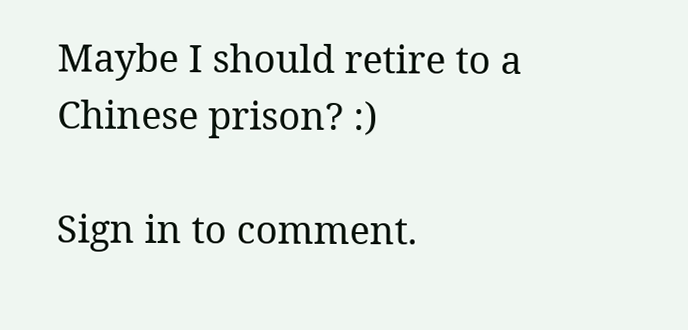Maybe I should retire to a Chinese prison? :)

Sign in to comment.